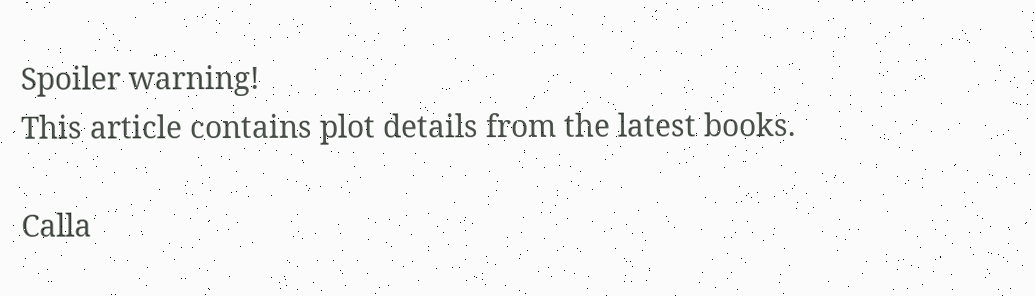Spoiler warning!
This article contains plot details from the latest books.

Calla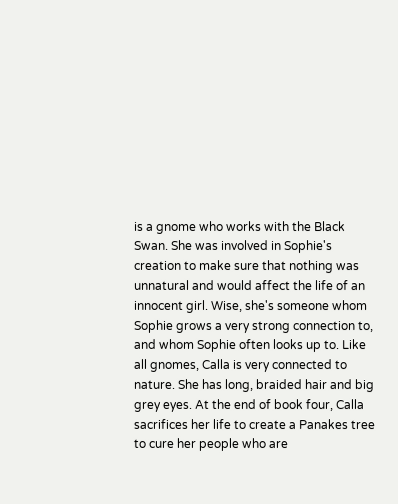is a gnome who works with the Black Swan. She was involved in Sophie's creation to make sure that nothing was unnatural and would affect the life of an innocent girl. Wise, she's someone whom Sophie grows a very strong connection to, and whom Sophie often looks up to. Like all gnomes, Calla is very connected to nature. She has long, braided hair and big grey eyes. At the end of book four, Calla sacrifices her life to create a Panakes tree to cure her people who are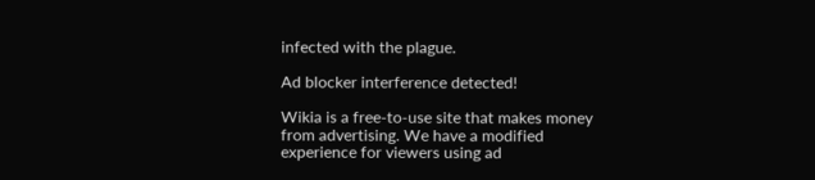infected with the plague.

Ad blocker interference detected!

Wikia is a free-to-use site that makes money from advertising. We have a modified experience for viewers using ad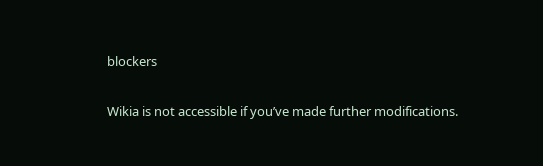blockers

Wikia is not accessible if you’ve made further modifications.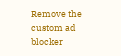Remove the custom ad blocker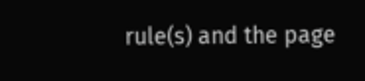rule(s) and the page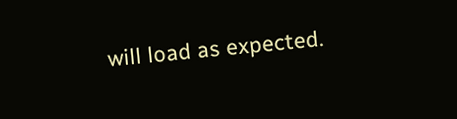will load as expected.